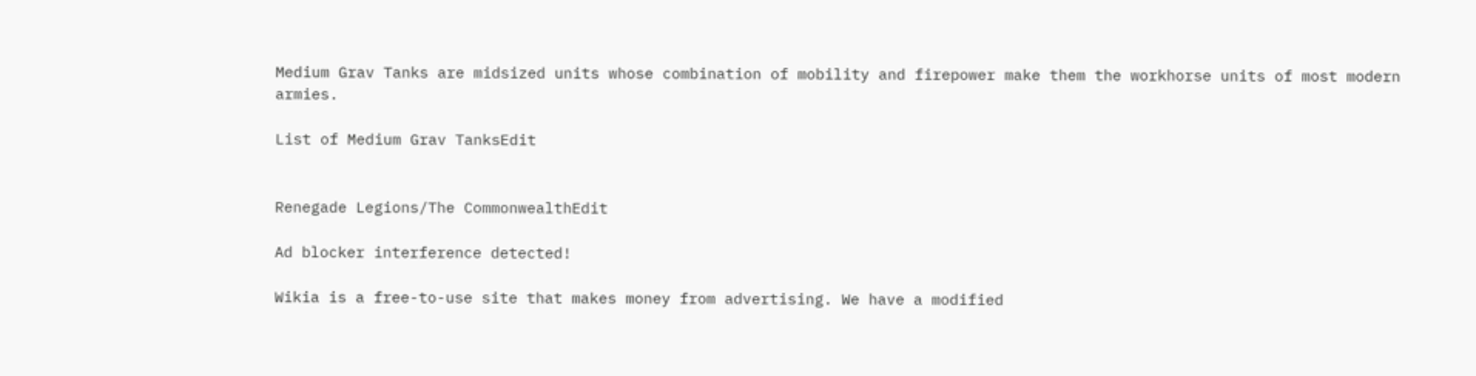Medium Grav Tanks are midsized units whose combination of mobility and firepower make them the workhorse units of most modern armies.

List of Medium Grav TanksEdit


Renegade Legions/The CommonwealthEdit

Ad blocker interference detected!

Wikia is a free-to-use site that makes money from advertising. We have a modified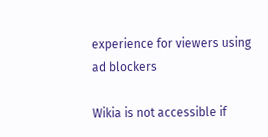experience for viewers using ad blockers

Wikia is not accessible if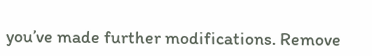you’ve made further modifications. Remove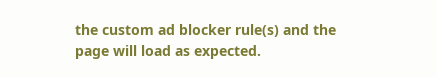the custom ad blocker rule(s) and the page will load as expected.